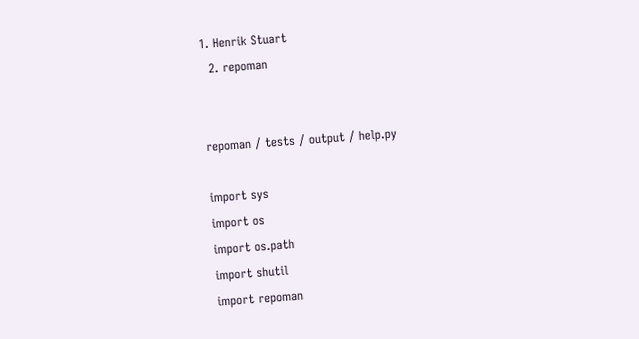1. Henrik Stuart
  2. repoman


repoman / tests / output / help.py

import sys
import os
import os.path
import shutil
import repoman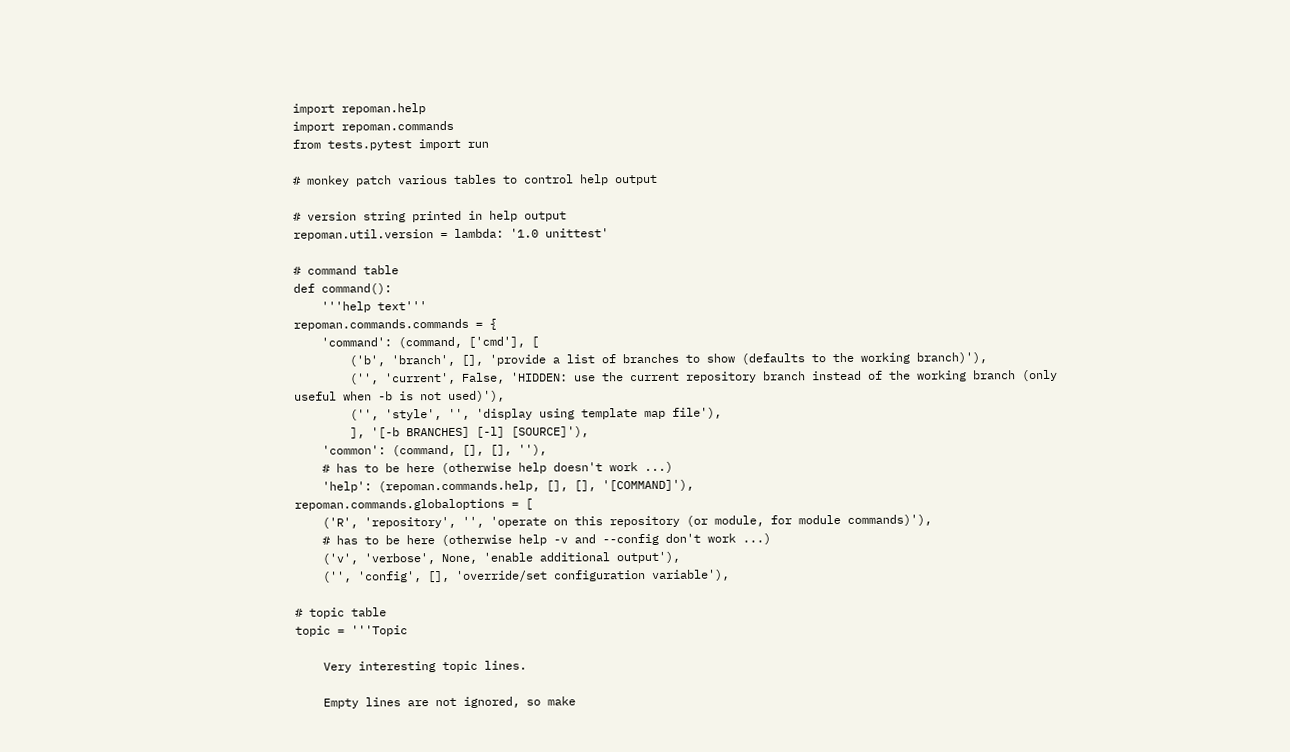import repoman.help
import repoman.commands
from tests.pytest import run

# monkey patch various tables to control help output

# version string printed in help output
repoman.util.version = lambda: '1.0 unittest'

# command table
def command():
    '''help text'''
repoman.commands.commands = {
    'command': (command, ['cmd'], [
        ('b', 'branch', [], 'provide a list of branches to show (defaults to the working branch)'),
        ('', 'current', False, 'HIDDEN: use the current repository branch instead of the working branch (only useful when -b is not used)'),
        ('', 'style', '', 'display using template map file'),
        ], '[-b BRANCHES] [-l] [SOURCE]'),
    'common': (command, [], [], ''),
    # has to be here (otherwise help doesn't work ...)
    'help': (repoman.commands.help, [], [], '[COMMAND]'),
repoman.commands.globaloptions = [
    ('R', 'repository', '', 'operate on this repository (or module, for module commands)'),
    # has to be here (otherwise help -v and --config don't work ...)
    ('v', 'verbose', None, 'enable additional output'),
    ('', 'config', [], 'override/set configuration variable'),

# topic table
topic = '''Topic

    Very interesting topic lines.

    Empty lines are not ignored, so make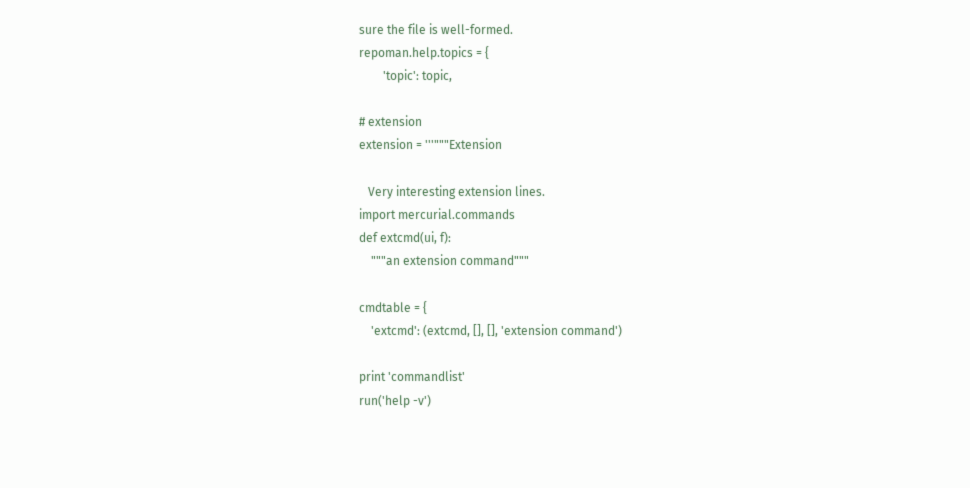sure the file is well-formed.
repoman.help.topics = {
        'topic': topic,

# extension
extension = '''"""Extension

   Very interesting extension lines.
import mercurial.commands
def extcmd(ui, f):
    """an extension command"""

cmdtable = {
    'extcmd': (extcmd, [], [], 'extension command')

print 'commandlist'
run('help -v')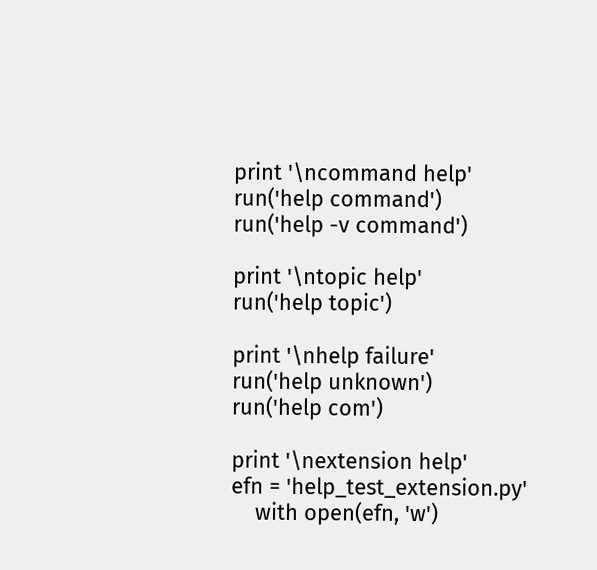print '\ncommand help'
run('help command')
run('help -v command')

print '\ntopic help'
run('help topic')

print '\nhelp failure'
run('help unknown')
run('help com')

print '\nextension help'
efn = 'help_test_extension.py'
    with open(efn, 'w')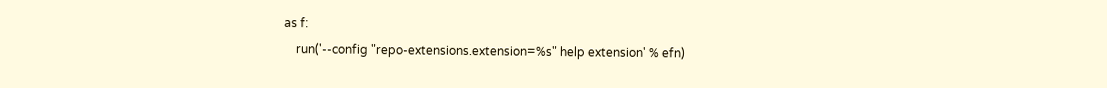as f:
    run('--config "repo-extensions.extension=%s" help extension' % efn)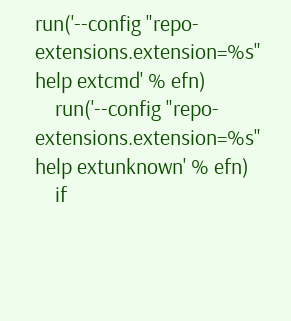run('--config "repo-extensions.extension=%s" help extcmd' % efn)
    run('--config "repo-extensions.extension=%s" help extunknown' % efn)
    if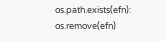os.path.exists(efn): os.remove(efn)